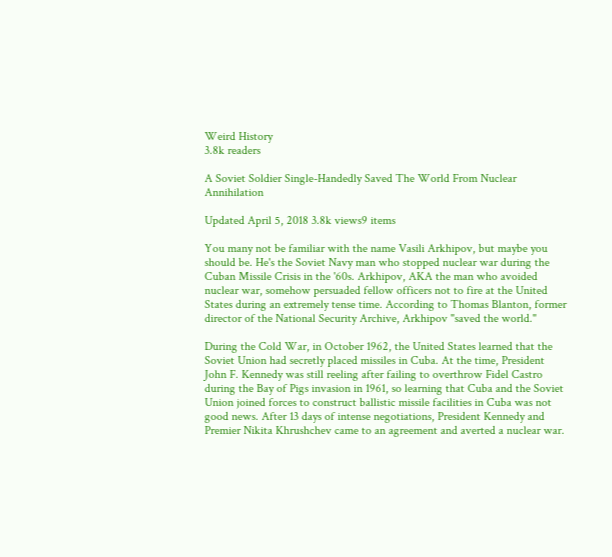Weird History
3.8k readers

A Soviet Soldier Single-Handedly Saved The World From Nuclear Annihilation

Updated April 5, 2018 3.8k views9 items

You many not be familiar with the name Vasili Arkhipov, but maybe you should be. He's the Soviet Navy man who stopped nuclear war during the Cuban Missile Crisis in the '60s. Arkhipov, AKA the man who avoided nuclear war, somehow persuaded fellow officers not to fire at the United States during an extremely tense time. According to Thomas Blanton, former director of the National Security Archive, Arkhipov "saved the world."

During the Cold War, in October 1962, the United States learned that the Soviet Union had secretly placed missiles in Cuba. At the time, President John F. Kennedy was still reeling after failing to overthrow Fidel Castro during the Bay of Pigs invasion in 1961, so learning that Cuba and the Soviet Union joined forces to construct ballistic missile facilities in Cuba was not good news. After 13 days of intense negotiations, President Kennedy and Premier Nikita Khrushchev came to an agreement and averted a nuclear war.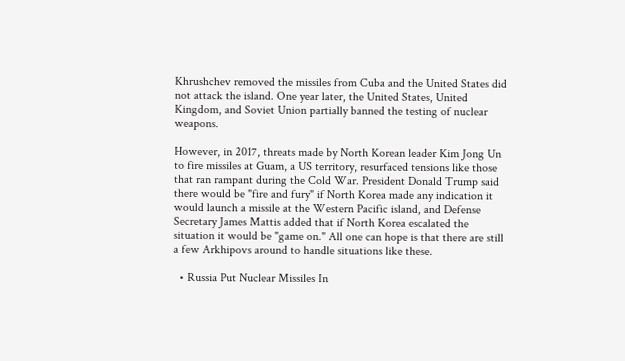Khrushchev removed the missiles from Cuba and the United States did not attack the island. One year later, the United States, United Kingdom, and Soviet Union partially banned the testing of nuclear weapons.

However, in 2017, threats made by North Korean leader Kim Jong Un to fire missiles at Guam, a US territory, resurfaced tensions like those that ran rampant during the Cold War. President Donald Trump said there would be "fire and fury" if North Korea made any indication it would launch a missile at the Western Pacific island, and Defense Secretary James Mattis added that if North Korea escalated the situation it would be "game on." All one can hope is that there are still a few Arkhipovs around to handle situations like these.

  • Russia Put Nuclear Missiles In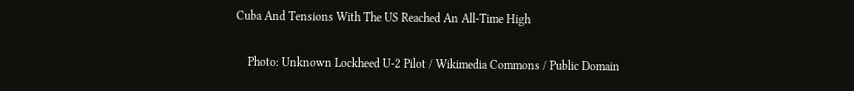Cuba And Tensions With The US Reached An All-Time High

    Photo: Unknown Lockheed U-2 Pilot / Wikimedia Commons / Public Domain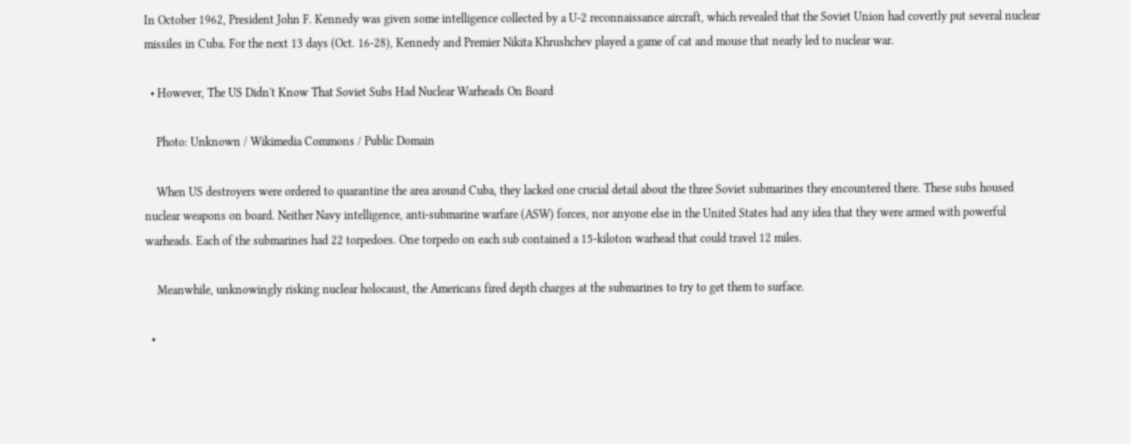In October 1962, President John F. Kennedy was given some intelligence collected by a U-2 reconnaissance aircraft, which revealed that the Soviet Union had covertly put several nuclear missiles in Cuba. For the next 13 days (Oct. 16-28), Kennedy and Premier Nikita Khrushchev played a game of cat and mouse that nearly led to nuclear war.

  • However, The US Didn't Know That Soviet Subs Had Nuclear Warheads On Board

    Photo: Unknown / Wikimedia Commons / Public Domain

    When US destroyers were ordered to quarantine the area around Cuba, they lacked one crucial detail about the three Soviet submarines they encountered there. These subs housed nuclear weapons on board. Neither Navy intelligence, anti-submarine warfare (ASW) forces, nor anyone else in the United States had any idea that they were armed with powerful warheads. Each of the submarines had 22 torpedoes. One torpedo on each sub contained a 15-kiloton warhead that could travel 12 miles.

    Meanwhile, unknowingly risking nuclear holocaust, the Americans fired depth charges at the submarines to try to get them to surface.

  •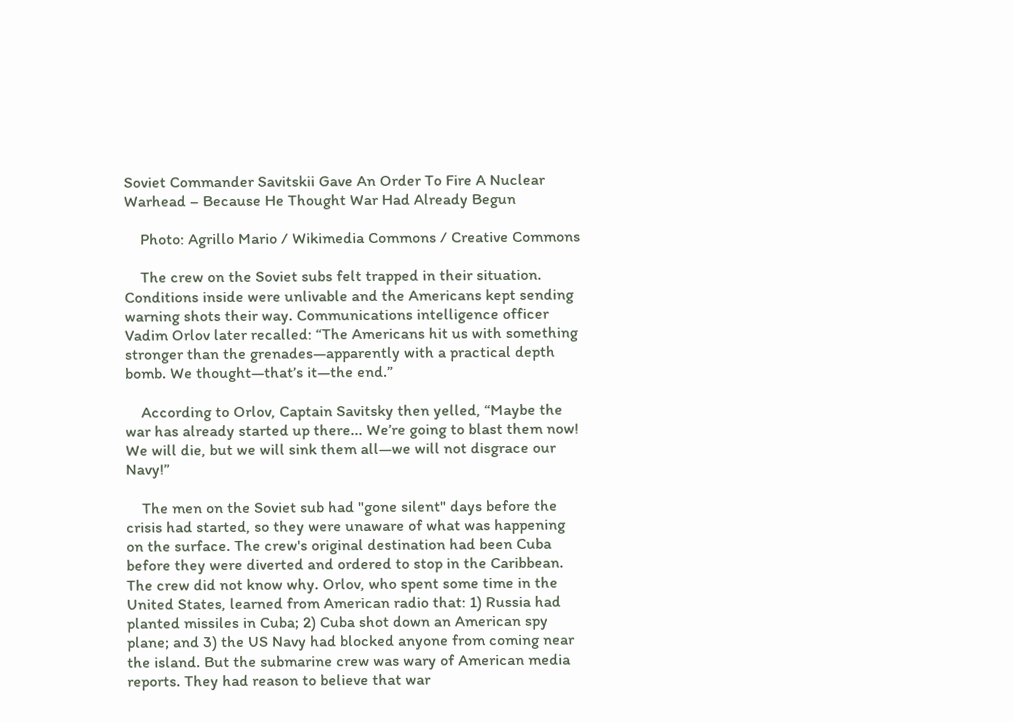Soviet Commander Savitskii Gave An Order To Fire A Nuclear Warhead – Because He Thought War Had Already Begun

    Photo: Agrillo Mario / Wikimedia Commons / Creative Commons

    The crew on the Soviet subs felt trapped in their situation. Conditions inside were unlivable and the Americans kept sending warning shots their way. Communications intelligence officer Vadim Orlov later recalled: “The Americans hit us with something stronger than the grenades—apparently with a practical depth bomb. We thought—that’s it—the end.”

    According to Orlov, Captain Savitsky then yelled, “Maybe the war has already started up there... We’re going to blast them now! We will die, but we will sink them all—we will not disgrace our Navy!”

    The men on the Soviet sub had "gone silent" days before the crisis had started, so they were unaware of what was happening on the surface. The crew's original destination had been Cuba before they were diverted and ordered to stop in the Caribbean. The crew did not know why. Orlov, who spent some time in the United States, learned from American radio that: 1) Russia had planted missiles in Cuba; 2) Cuba shot down an American spy plane; and 3) the US Navy had blocked anyone from coming near the island. But the submarine crew was wary of American media reports. They had reason to believe that war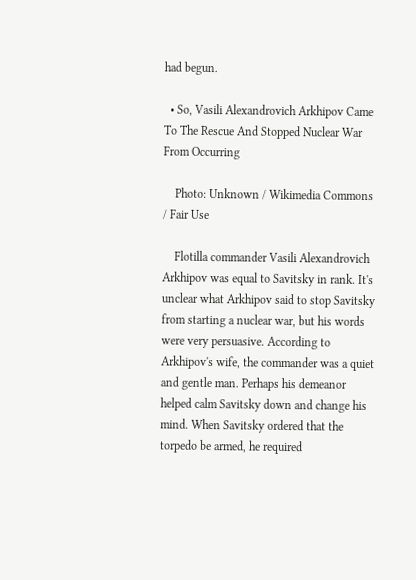had begun.

  • So, Vasili Alexandrovich Arkhipov Came To The Rescue And Stopped Nuclear War From Occurring

    Photo: Unknown / Wikimedia Commons / Fair Use

    Flotilla commander Vasili Alexandrovich Arkhipov was equal to Savitsky in rank. It's unclear what Arkhipov said to stop Savitsky from starting a nuclear war, but his words were very persuasive. According to Arkhipov's wife, the commander was a quiet and gentle man. Perhaps his demeanor helped calm Savitsky down and change his mind. When Savitsky ordered that the torpedo be armed, he required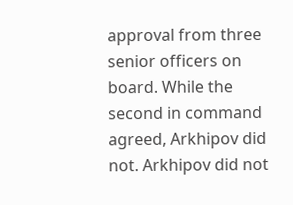approval from three senior officers on board. While the second in command agreed, Arkhipov did not. Arkhipov did not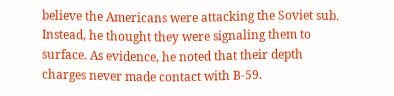believe the Americans were attacking the Soviet sub. Instead, he thought they were signaling them to surface. As evidence, he noted that their depth charges never made contact with B-59.